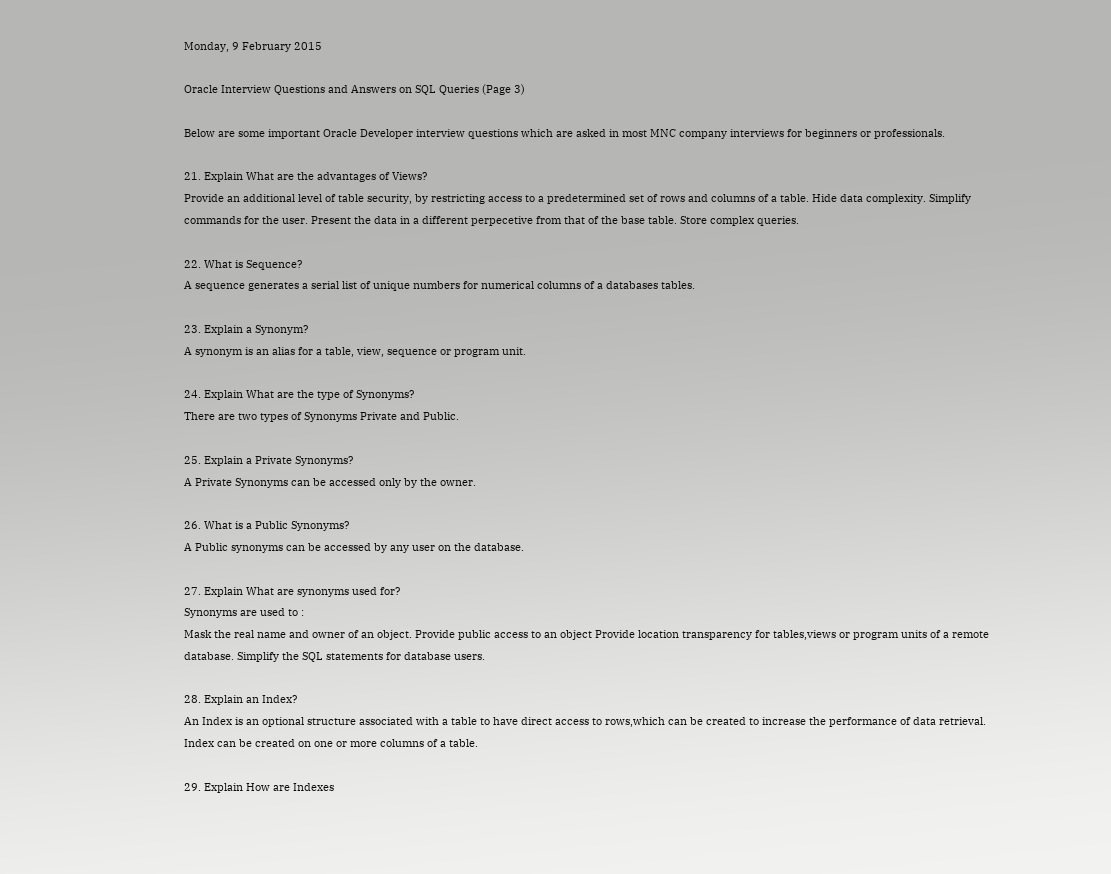Monday, 9 February 2015

Oracle Interview Questions and Answers on SQL Queries (Page 3)

Below are some important Oracle Developer interview questions which are asked in most MNC company interviews for beginners or professionals.

21. Explain What are the advantages of Views?
Provide an additional level of table security, by restricting access to a predetermined set of rows and columns of a table. Hide data complexity. Simplify commands for the user. Present the data in a different perpecetive from that of the base table. Store complex queries.

22. What is Sequence?
A sequence generates a serial list of unique numbers for numerical columns of a databases tables.

23. Explain a Synonym?
A synonym is an alias for a table, view, sequence or program unit.

24. Explain What are the type of Synonyms?
There are two types of Synonyms Private and Public.

25. Explain a Private Synonyms?
A Private Synonyms can be accessed only by the owner.

26. What is a Public Synonyms?
A Public synonyms can be accessed by any user on the database.

27. Explain What are synonyms used for?
Synonyms are used to :
Mask the real name and owner of an object. Provide public access to an object Provide location transparency for tables,views or program units of a remote database. Simplify the SQL statements for database users.

28. Explain an Index?
An Index is an optional structure associated with a table to have direct access to rows,which can be created to increase the performance of data retrieval. Index can be created on one or more columns of a table.

29. Explain How are Indexes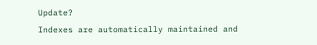Update?
Indexes are automatically maintained and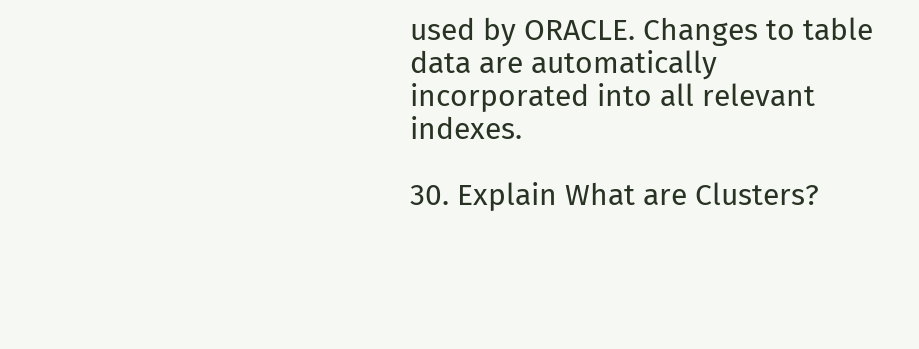used by ORACLE. Changes to table data are automatically incorporated into all relevant indexes.

30. Explain What are Clusters?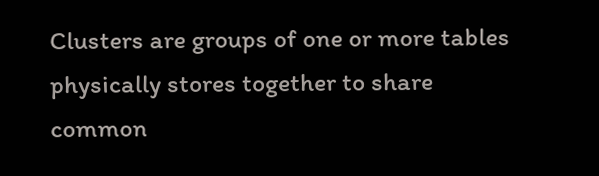Clusters are groups of one or more tables physically stores together to share common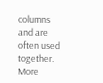columns and are often used together.
More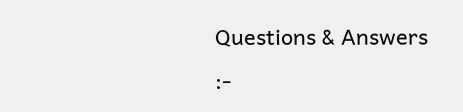Questions & Answers :-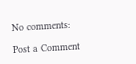No comments:

Post a Comment